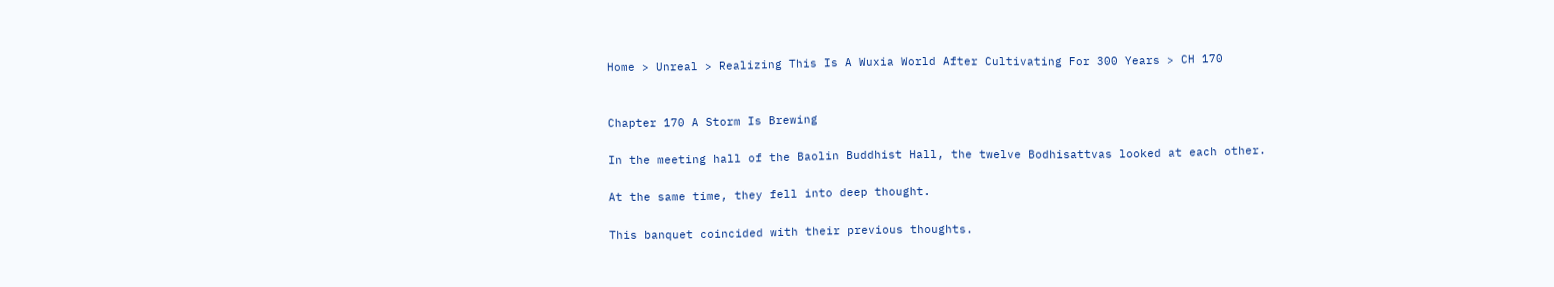Home > Unreal > Realizing This Is A Wuxia World After Cultivating For 300 Years > CH 170


Chapter 170 A Storm Is Brewing

In the meeting hall of the Baolin Buddhist Hall, the twelve Bodhisattvas looked at each other.

At the same time, they fell into deep thought.

This banquet coincided with their previous thoughts.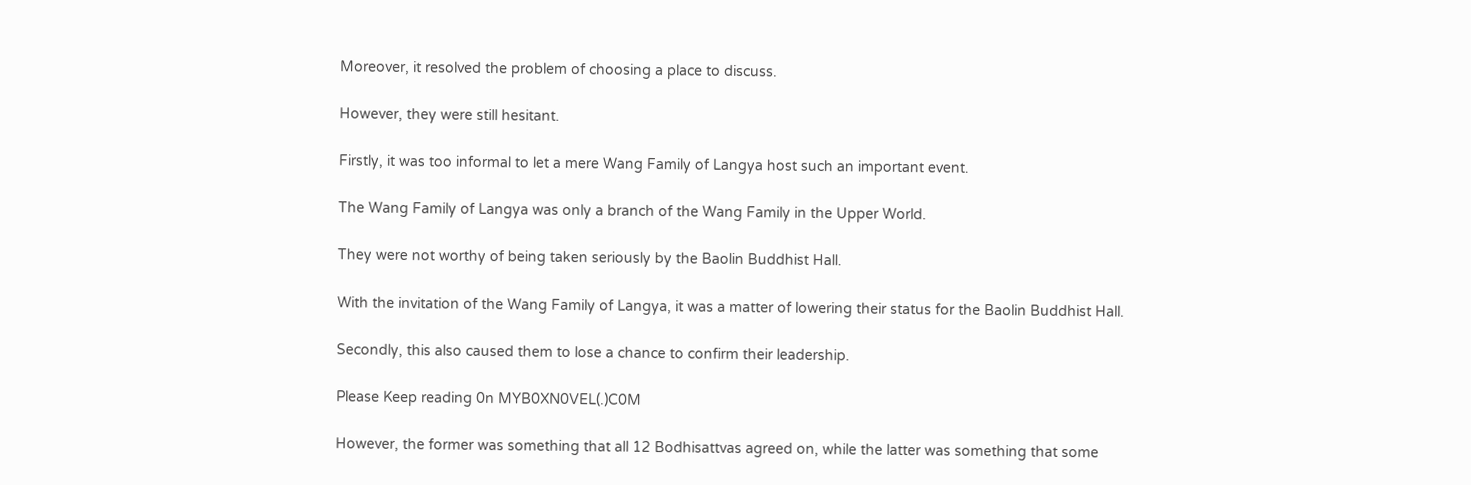Moreover, it resolved the problem of choosing a place to discuss.

However, they were still hesitant.

Firstly, it was too informal to let a mere Wang Family of Langya host such an important event.

The Wang Family of Langya was only a branch of the Wang Family in the Upper World.

They were not worthy of being taken seriously by the Baolin Buddhist Hall.

With the invitation of the Wang Family of Langya, it was a matter of lowering their status for the Baolin Buddhist Hall.

Secondly, this also caused them to lose a chance to confirm their leadership.

Please Keep reading 0n MYB0XN0VEL(.)C0M

However, the former was something that all 12 Bodhisattvas agreed on, while the latter was something that some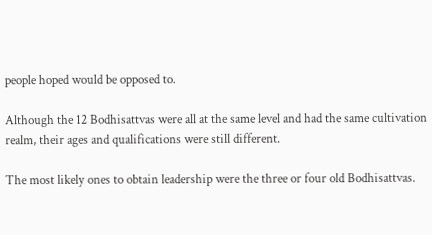people hoped would be opposed to.

Although the 12 Bodhisattvas were all at the same level and had the same cultivation realm, their ages and qualifications were still different.

The most likely ones to obtain leadership were the three or four old Bodhisattvas.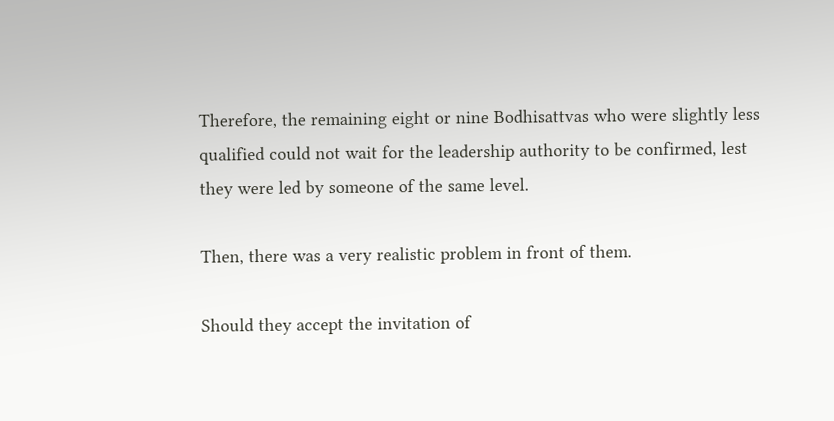Therefore, the remaining eight or nine Bodhisattvas who were slightly less qualified could not wait for the leadership authority to be confirmed, lest they were led by someone of the same level.

Then, there was a very realistic problem in front of them.

Should they accept the invitation of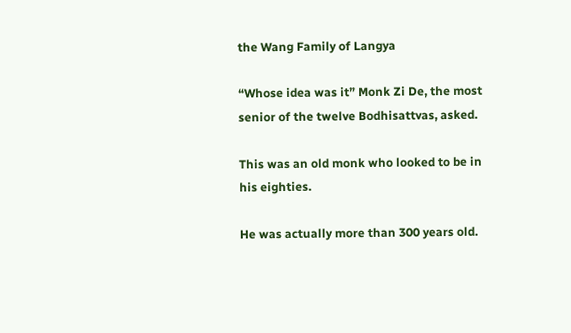the Wang Family of Langya

“Whose idea was it” Monk Zi De, the most senior of the twelve Bodhisattvas, asked.

This was an old monk who looked to be in his eighties.

He was actually more than 300 years old.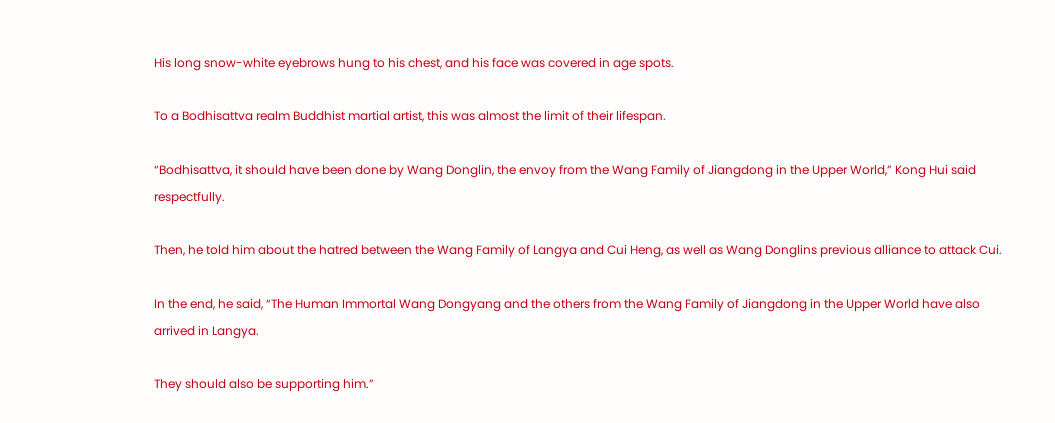His long snow-white eyebrows hung to his chest, and his face was covered in age spots.

To a Bodhisattva realm Buddhist martial artist, this was almost the limit of their lifespan.

“Bodhisattva, it should have been done by Wang Donglin, the envoy from the Wang Family of Jiangdong in the Upper World,” Kong Hui said respectfully.

Then, he told him about the hatred between the Wang Family of Langya and Cui Heng, as well as Wang Donglins previous alliance to attack Cui.

In the end, he said, “The Human Immortal Wang Dongyang and the others from the Wang Family of Jiangdong in the Upper World have also arrived in Langya.

They should also be supporting him.”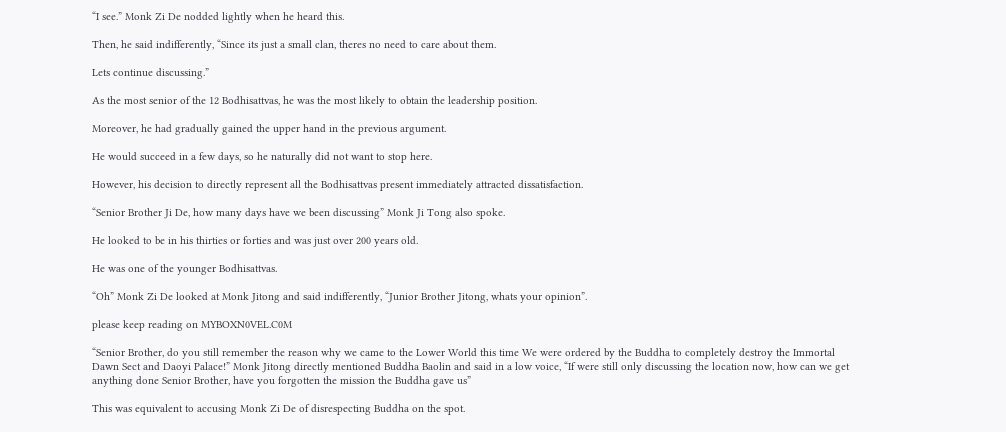“I see.” Monk Zi De nodded lightly when he heard this.

Then, he said indifferently, “Since its just a small clan, theres no need to care about them.

Lets continue discussing.”

As the most senior of the 12 Bodhisattvas, he was the most likely to obtain the leadership position.

Moreover, he had gradually gained the upper hand in the previous argument.

He would succeed in a few days, so he naturally did not want to stop here.

However, his decision to directly represent all the Bodhisattvas present immediately attracted dissatisfaction.

“Senior Brother Ji De, how many days have we been discussing” Monk Ji Tong also spoke.

He looked to be in his thirties or forties and was just over 200 years old.

He was one of the younger Bodhisattvas.

“Oh” Monk Zi De looked at Monk Jitong and said indifferently, “Junior Brother Jitong, whats your opinion”.

please keep reading on MYBOXN0VEL.C0M

“Senior Brother, do you still remember the reason why we came to the Lower World this time We were ordered by the Buddha to completely destroy the Immortal Dawn Sect and Daoyi Palace!” Monk Jitong directly mentioned Buddha Baolin and said in a low voice, “If were still only discussing the location now, how can we get anything done Senior Brother, have you forgotten the mission the Buddha gave us”

This was equivalent to accusing Monk Zi De of disrespecting Buddha on the spot.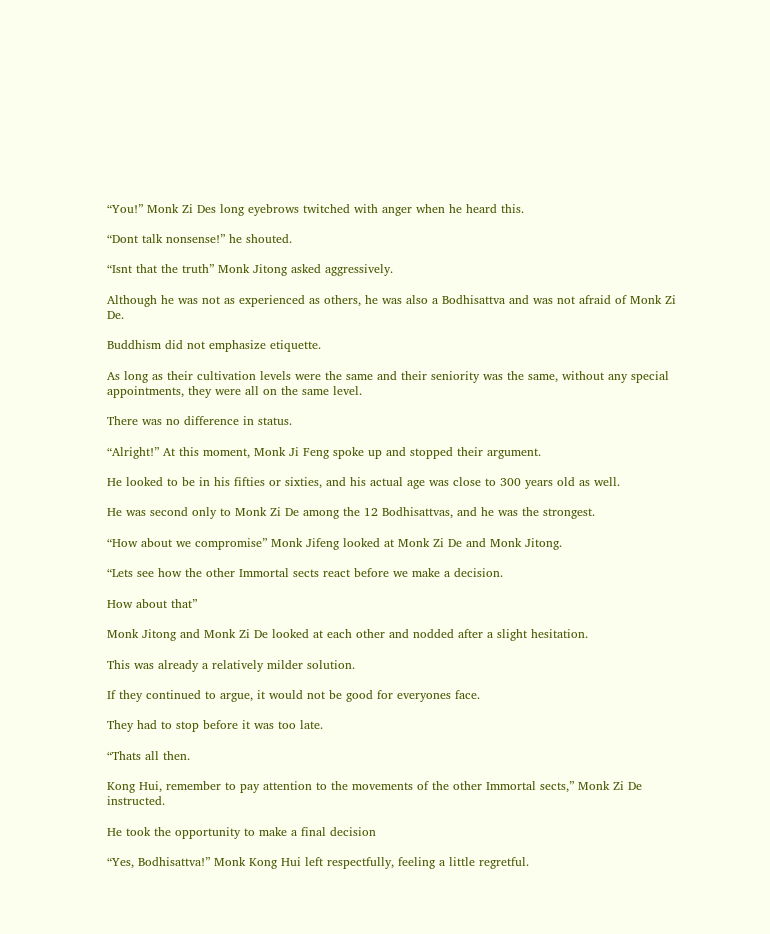“You!” Monk Zi Des long eyebrows twitched with anger when he heard this.

“Dont talk nonsense!” he shouted.

“Isnt that the truth” Monk Jitong asked aggressively.

Although he was not as experienced as others, he was also a Bodhisattva and was not afraid of Monk Zi De.

Buddhism did not emphasize etiquette.

As long as their cultivation levels were the same and their seniority was the same, without any special appointments, they were all on the same level.

There was no difference in status.

“Alright!” At this moment, Monk Ji Feng spoke up and stopped their argument.

He looked to be in his fifties or sixties, and his actual age was close to 300 years old as well.

He was second only to Monk Zi De among the 12 Bodhisattvas, and he was the strongest.

“How about we compromise” Monk Jifeng looked at Monk Zi De and Monk Jitong.

“Lets see how the other Immortal sects react before we make a decision.

How about that”

Monk Jitong and Monk Zi De looked at each other and nodded after a slight hesitation.

This was already a relatively milder solution.

If they continued to argue, it would not be good for everyones face.

They had to stop before it was too late.

“Thats all then.

Kong Hui, remember to pay attention to the movements of the other Immortal sects,” Monk Zi De instructed.

He took the opportunity to make a final decision

“Yes, Bodhisattva!” Monk Kong Hui left respectfully, feeling a little regretful.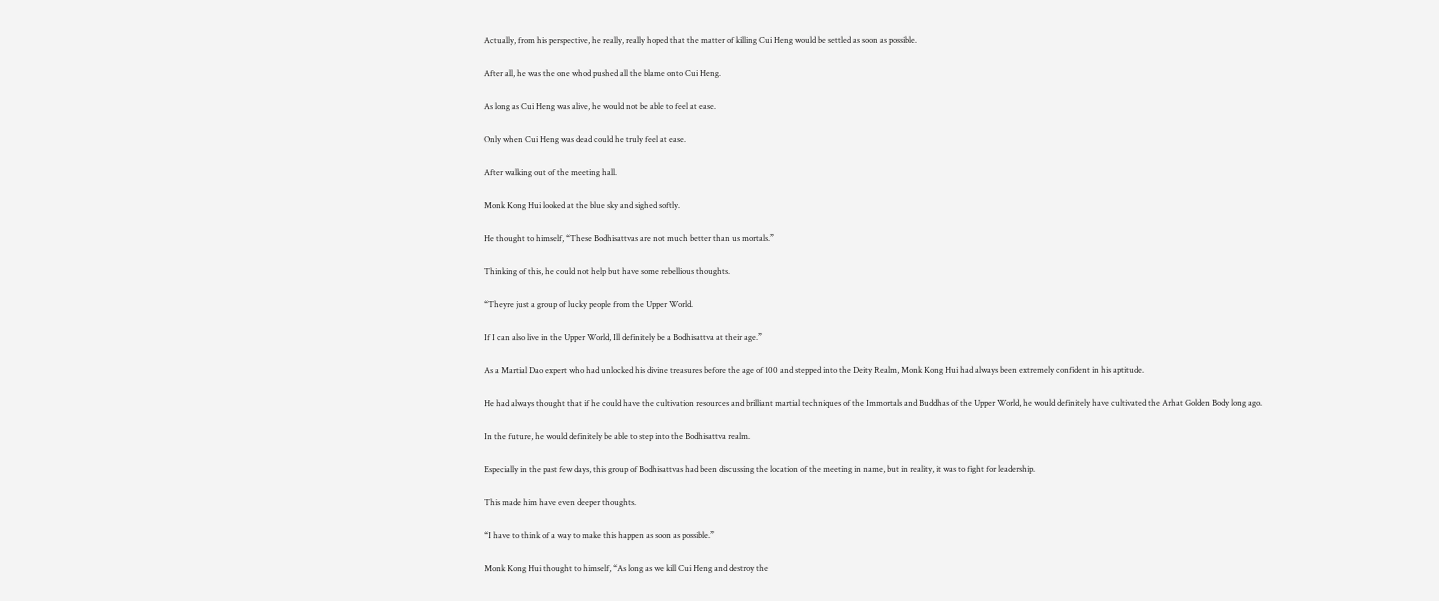Actually, from his perspective, he really, really hoped that the matter of killing Cui Heng would be settled as soon as possible.

After all, he was the one whod pushed all the blame onto Cui Heng.

As long as Cui Heng was alive, he would not be able to feel at ease.

Only when Cui Heng was dead could he truly feel at ease.

After walking out of the meeting hall.

Monk Kong Hui looked at the blue sky and sighed softly.

He thought to himself, “These Bodhisattvas are not much better than us mortals.”

Thinking of this, he could not help but have some rebellious thoughts.

“Theyre just a group of lucky people from the Upper World.

If I can also live in the Upper World, Ill definitely be a Bodhisattva at their age.”

As a Martial Dao expert who had unlocked his divine treasures before the age of 100 and stepped into the Deity Realm, Monk Kong Hui had always been extremely confident in his aptitude.

He had always thought that if he could have the cultivation resources and brilliant martial techniques of the Immortals and Buddhas of the Upper World, he would definitely have cultivated the Arhat Golden Body long ago.

In the future, he would definitely be able to step into the Bodhisattva realm.

Especially in the past few days, this group of Bodhisattvas had been discussing the location of the meeting in name, but in reality, it was to fight for leadership.

This made him have even deeper thoughts.

“I have to think of a way to make this happen as soon as possible.”

Monk Kong Hui thought to himself, “As long as we kill Cui Heng and destroy the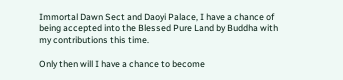Immortal Dawn Sect and Daoyi Palace, I have a chance of being accepted into the Blessed Pure Land by Buddha with my contributions this time.

Only then will I have a chance to become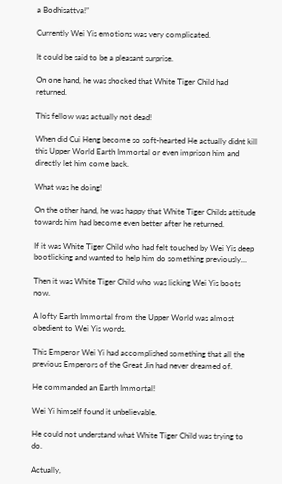a Bodhisattva!”

Currently Wei Yis emotions was very complicated.

It could be said to be a pleasant surprise.

On one hand, he was shocked that White Tiger Child had returned.

This fellow was actually not dead!

When did Cui Heng become so soft-hearted He actually didnt kill this Upper World Earth Immortal or even imprison him and directly let him come back.

What was he doing!

On the other hand, he was happy that White Tiger Childs attitude towards him had become even better after he returned.

If it was White Tiger Child who had felt touched by Wei Yis deep bootlicking and wanted to help him do something previously…

Then it was White Tiger Child who was licking Wei Yis boots now.

A lofty Earth Immortal from the Upper World was almost obedient to Wei Yis words.

This Emperor Wei Yi had accomplished something that all the previous Emperors of the Great Jin had never dreamed of.

He commanded an Earth Immortal!

Wei Yi himself found it unbelievable.

He could not understand what White Tiger Child was trying to do.

Actually,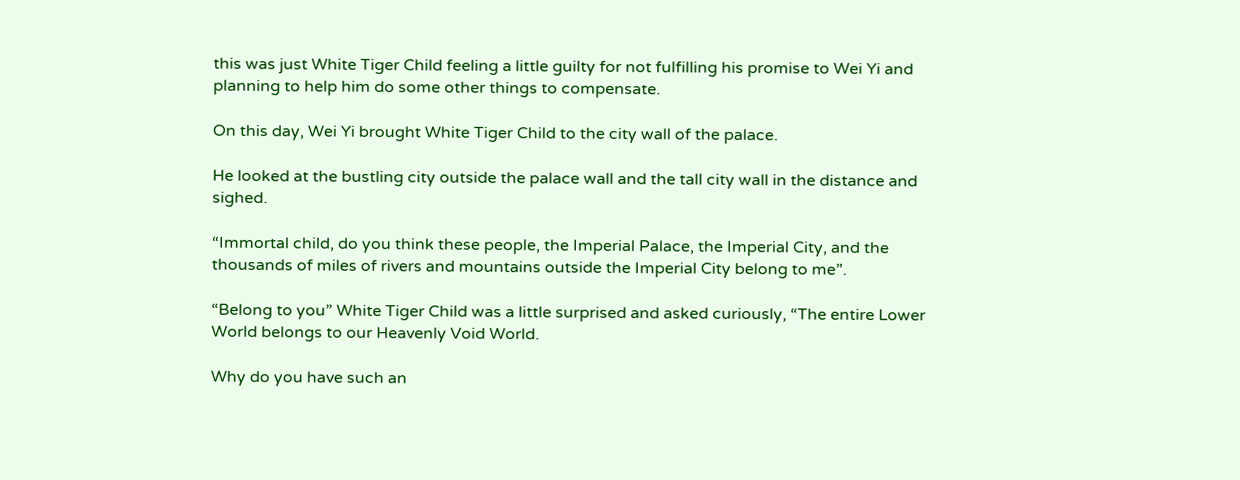this was just White Tiger Child feeling a little guilty for not fulfilling his promise to Wei Yi and planning to help him do some other things to compensate.

On this day, Wei Yi brought White Tiger Child to the city wall of the palace.

He looked at the bustling city outside the palace wall and the tall city wall in the distance and sighed.

“Immortal child, do you think these people, the Imperial Palace, the Imperial City, and the thousands of miles of rivers and mountains outside the Imperial City belong to me”.

“Belong to you” White Tiger Child was a little surprised and asked curiously, “The entire Lower World belongs to our Heavenly Void World.

Why do you have such an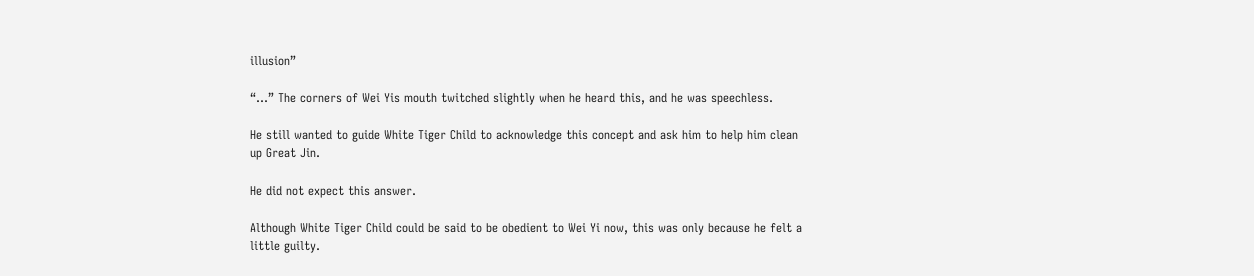illusion”

“…” The corners of Wei Yis mouth twitched slightly when he heard this, and he was speechless.

He still wanted to guide White Tiger Child to acknowledge this concept and ask him to help him clean up Great Jin.

He did not expect this answer.

Although White Tiger Child could be said to be obedient to Wei Yi now, this was only because he felt a little guilty.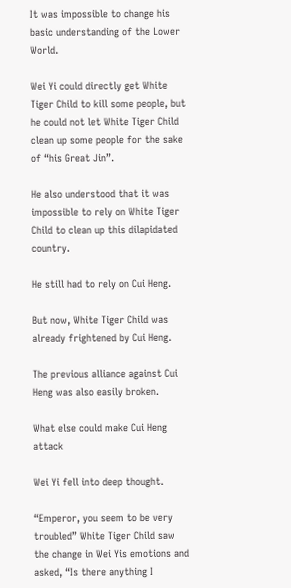It was impossible to change his basic understanding of the Lower World.

Wei Yi could directly get White Tiger Child to kill some people, but he could not let White Tiger Child clean up some people for the sake of “his Great Jin”.

He also understood that it was impossible to rely on White Tiger Child to clean up this dilapidated country.

He still had to rely on Cui Heng.

But now, White Tiger Child was already frightened by Cui Heng.

The previous alliance against Cui Heng was also easily broken.

What else could make Cui Heng attack

Wei Yi fell into deep thought.

“Emperor, you seem to be very troubled” White Tiger Child saw the change in Wei Yis emotions and asked, “Is there anything I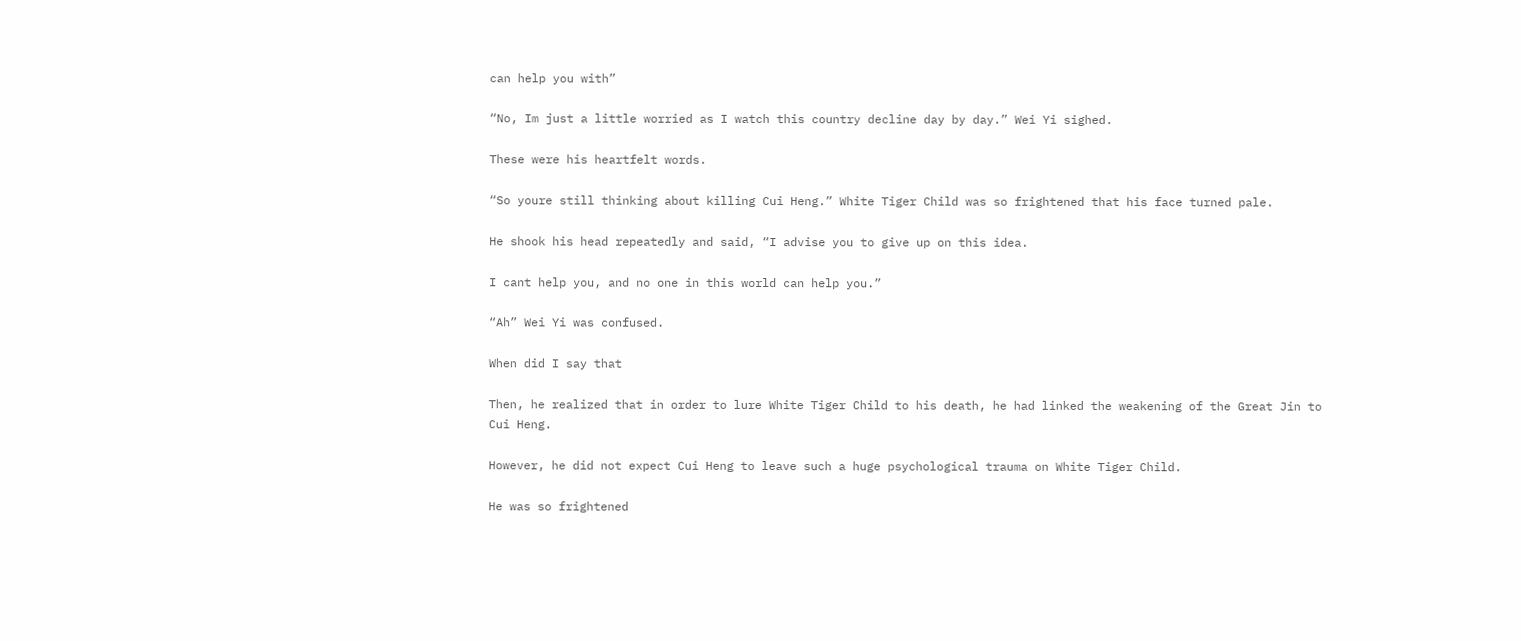can help you with”

“No, Im just a little worried as I watch this country decline day by day.” Wei Yi sighed.

These were his heartfelt words.

“So youre still thinking about killing Cui Heng.” White Tiger Child was so frightened that his face turned pale.

He shook his head repeatedly and said, “I advise you to give up on this idea.

I cant help you, and no one in this world can help you.”

“Ah” Wei Yi was confused.

When did I say that

Then, he realized that in order to lure White Tiger Child to his death, he had linked the weakening of the Great Jin to Cui Heng.

However, he did not expect Cui Heng to leave such a huge psychological trauma on White Tiger Child.

He was so frightened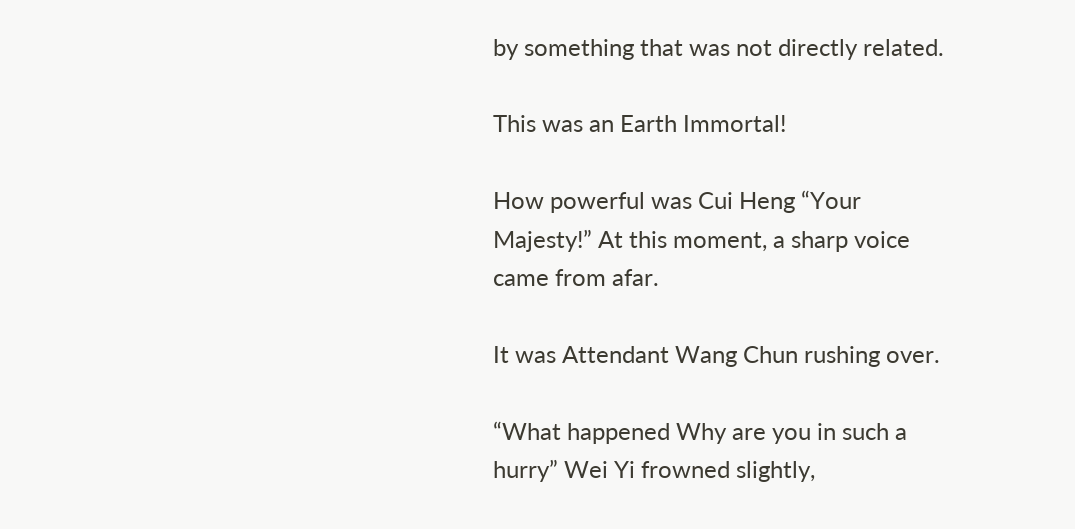by something that was not directly related.

This was an Earth Immortal!

How powerful was Cui Heng “Your Majesty!” At this moment, a sharp voice came from afar.

It was Attendant Wang Chun rushing over.

“What happened Why are you in such a hurry” Wei Yi frowned slightly,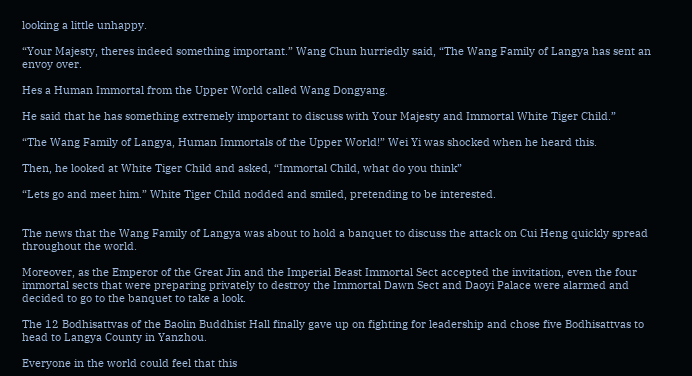looking a little unhappy.

“Your Majesty, theres indeed something important.” Wang Chun hurriedly said, “The Wang Family of Langya has sent an envoy over.

Hes a Human Immortal from the Upper World called Wang Dongyang.

He said that he has something extremely important to discuss with Your Majesty and Immortal White Tiger Child.”

“The Wang Family of Langya, Human Immortals of the Upper World!” Wei Yi was shocked when he heard this.

Then, he looked at White Tiger Child and asked, “Immortal Child, what do you think”

“Lets go and meet him.” White Tiger Child nodded and smiled, pretending to be interested.


The news that the Wang Family of Langya was about to hold a banquet to discuss the attack on Cui Heng quickly spread throughout the world.

Moreover, as the Emperor of the Great Jin and the Imperial Beast Immortal Sect accepted the invitation, even the four immortal sects that were preparing privately to destroy the Immortal Dawn Sect and Daoyi Palace were alarmed and decided to go to the banquet to take a look.

The 12 Bodhisattvas of the Baolin Buddhist Hall finally gave up on fighting for leadership and chose five Bodhisattvas to head to Langya County in Yanzhou.

Everyone in the world could feel that this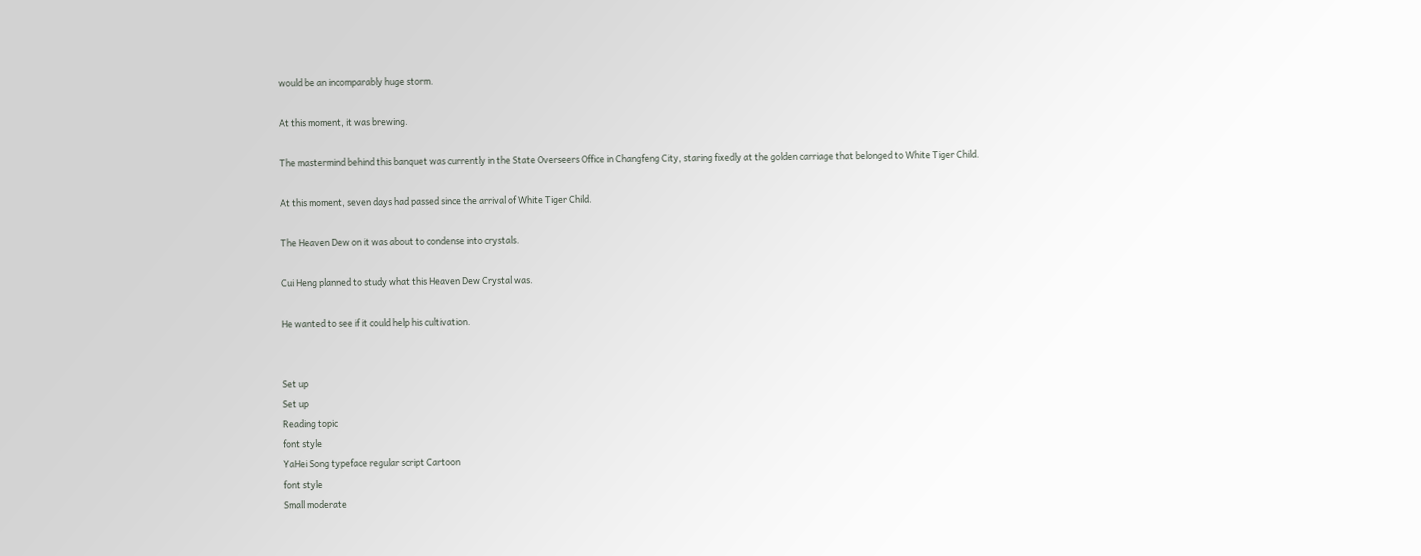would be an incomparably huge storm.

At this moment, it was brewing.

The mastermind behind this banquet was currently in the State Overseers Office in Changfeng City, staring fixedly at the golden carriage that belonged to White Tiger Child.

At this moment, seven days had passed since the arrival of White Tiger Child.

The Heaven Dew on it was about to condense into crystals.

Cui Heng planned to study what this Heaven Dew Crystal was.

He wanted to see if it could help his cultivation.


Set up
Set up
Reading topic
font style
YaHei Song typeface regular script Cartoon
font style
Small moderate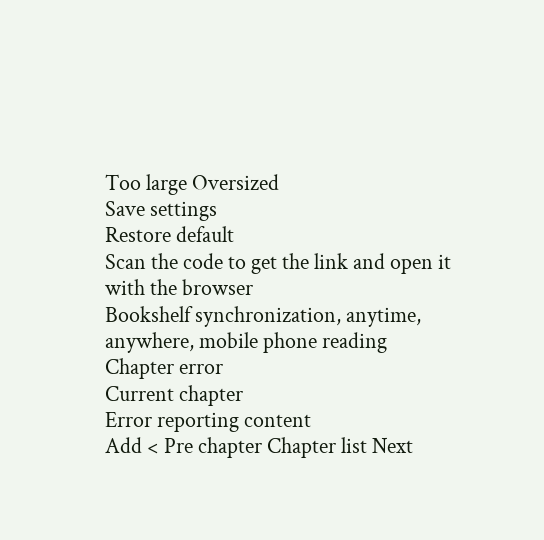Too large Oversized
Save settings
Restore default
Scan the code to get the link and open it with the browser
Bookshelf synchronization, anytime, anywhere, mobile phone reading
Chapter error
Current chapter
Error reporting content
Add < Pre chapter Chapter list Next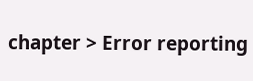chapter > Error reporting